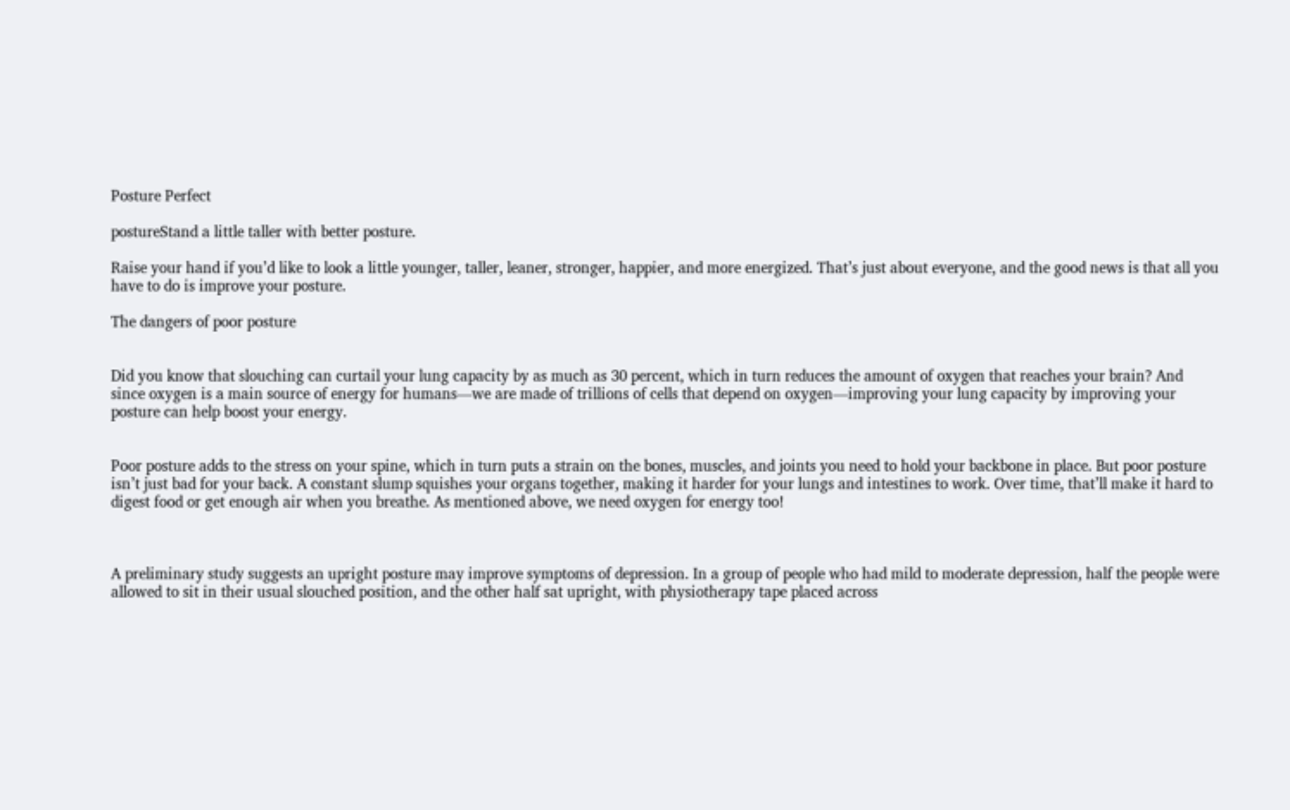Posture Perfect

postureStand a little taller with better posture.

Raise your hand if you’d like to look a little younger, taller, leaner, stronger, happier, and more energized. That’s just about everyone, and the good news is that all you have to do is improve your posture.

The dangers of poor posture


Did you know that slouching can curtail your lung capacity by as much as 30 percent, which in turn reduces the amount of oxygen that reaches your brain? And since oxygen is a main source of energy for humans—we are made of trillions of cells that depend on oxygen—improving your lung capacity by improving your posture can help boost your energy.


Poor posture adds to the stress on your spine, which in turn puts a strain on the bones, muscles, and joints you need to hold your backbone in place. But poor posture isn’t just bad for your back. A constant slump squishes your organs together, making it harder for your lungs and intestines to work. Over time, that’ll make it hard to digest food or get enough air when you breathe. As mentioned above, we need oxygen for energy too!



A preliminary study suggests an upright posture may improve symptoms of depression. In a group of people who had mild to moderate depression, half the people were allowed to sit in their usual slouched position, and the other half sat upright, with physiotherapy tape placed across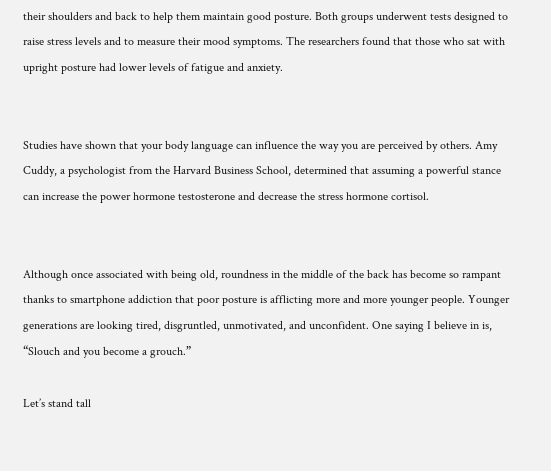their shoulders and back to help them maintain good posture. Both groups underwent tests designed to raise stress levels and to measure their mood symptoms. The researchers found that those who sat with upright posture had lower levels of fatigue and anxiety.


Studies have shown that your body language can influence the way you are perceived by others. Amy Cuddy, a psychologist from the Harvard Business School, determined that assuming a powerful stance can increase the power hormone testosterone and decrease the stress hormone cortisol.


Although once associated with being old, roundness in the middle of the back has become so rampant thanks to smartphone addiction that poor posture is afflicting more and more younger people. Younger generations are looking tired, disgruntled, unmotivated, and unconfident. One saying I believe in is, “Slouch and you become a grouch.”

Let’s stand tall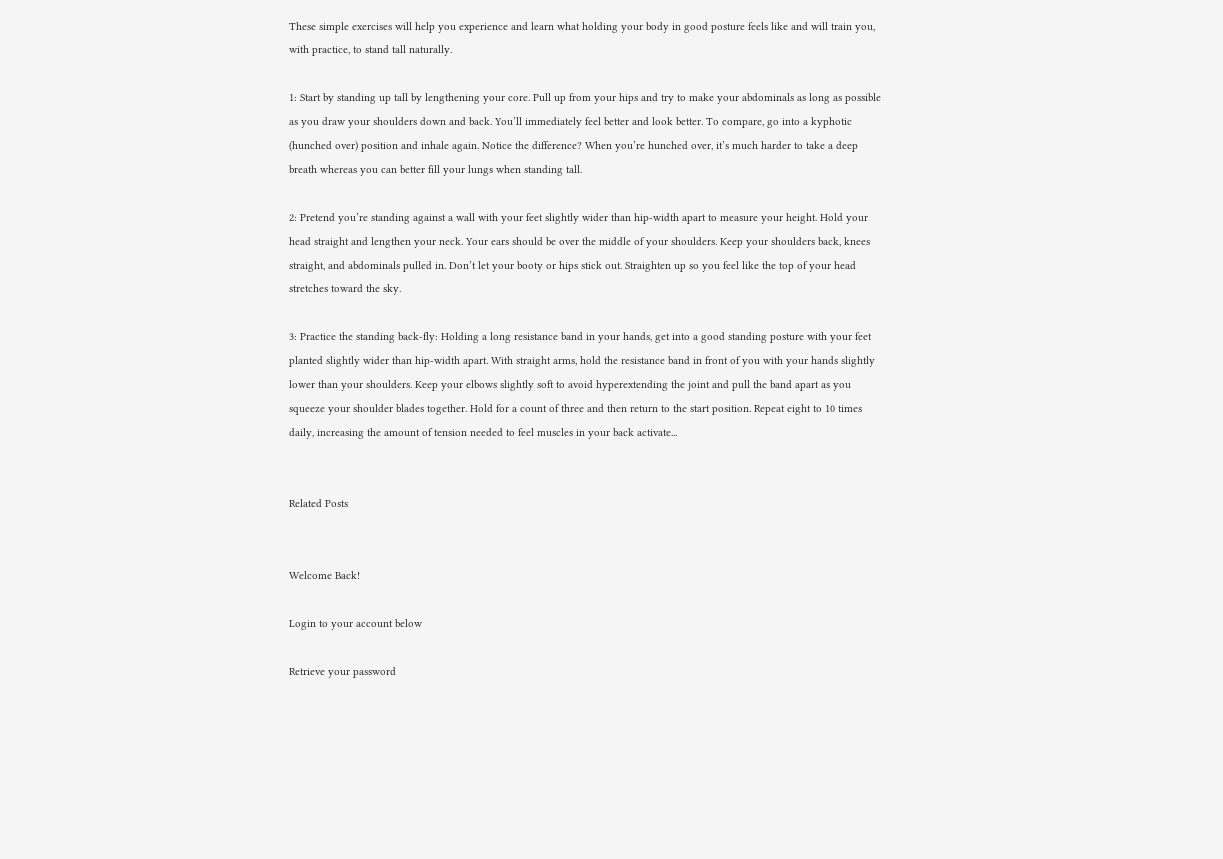These simple exercises will help you experience and learn what holding your body in good posture feels like and will train you, with practice, to stand tall naturally.

1: Start by standing up tall by lengthening your core. Pull up from your hips and try to make your abdominals as long as possible as you draw your shoulders down and back. You’ll immediately feel better and look better. To compare, go into a kyphotic (hunched over) position and inhale again. Notice the difference? When you’re hunched over, it’s much harder to take a deep breath whereas you can better fill your lungs when standing tall.

2: Pretend you’re standing against a wall with your feet slightly wider than hip-width apart to measure your height. Hold your head straight and lengthen your neck. Your ears should be over the middle of your shoulders. Keep your shoulders back, knees straight, and abdominals pulled in. Don’t let your booty or hips stick out. Straighten up so you feel like the top of your head stretches toward the sky.

3: Practice the standing back-fly: Holding a long resistance band in your hands, get into a good standing posture with your feet planted slightly wider than hip-width apart. With straight arms, hold the resistance band in front of you with your hands slightly lower than your shoulders. Keep your elbows slightly soft to avoid hyperextending the joint and pull the band apart as you squeeze your shoulder blades together. Hold for a count of three and then return to the start position. Repeat eight to 10 times daily, increasing the amount of tension needed to feel muscles in your back activate...


Related Posts


Welcome Back!

Login to your account below

Retrieve your password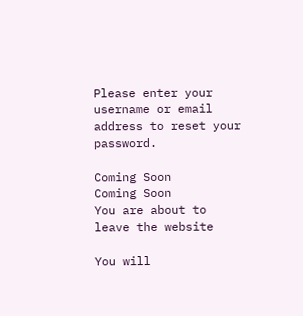Please enter your username or email address to reset your password.

Coming Soon
Coming Soon
You are about to leave the website

You will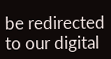be redirected to our digital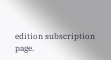edition subscription page.